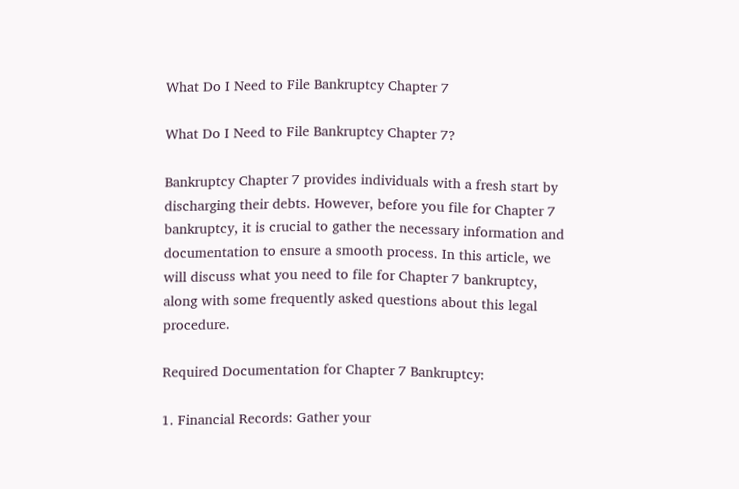What Do I Need to File Bankruptcy Chapter 7

What Do I Need to File Bankruptcy Chapter 7?

Bankruptcy Chapter 7 provides individuals with a fresh start by discharging their debts. However, before you file for Chapter 7 bankruptcy, it is crucial to gather the necessary information and documentation to ensure a smooth process. In this article, we will discuss what you need to file for Chapter 7 bankruptcy, along with some frequently asked questions about this legal procedure.

Required Documentation for Chapter 7 Bankruptcy:

1. Financial Records: Gather your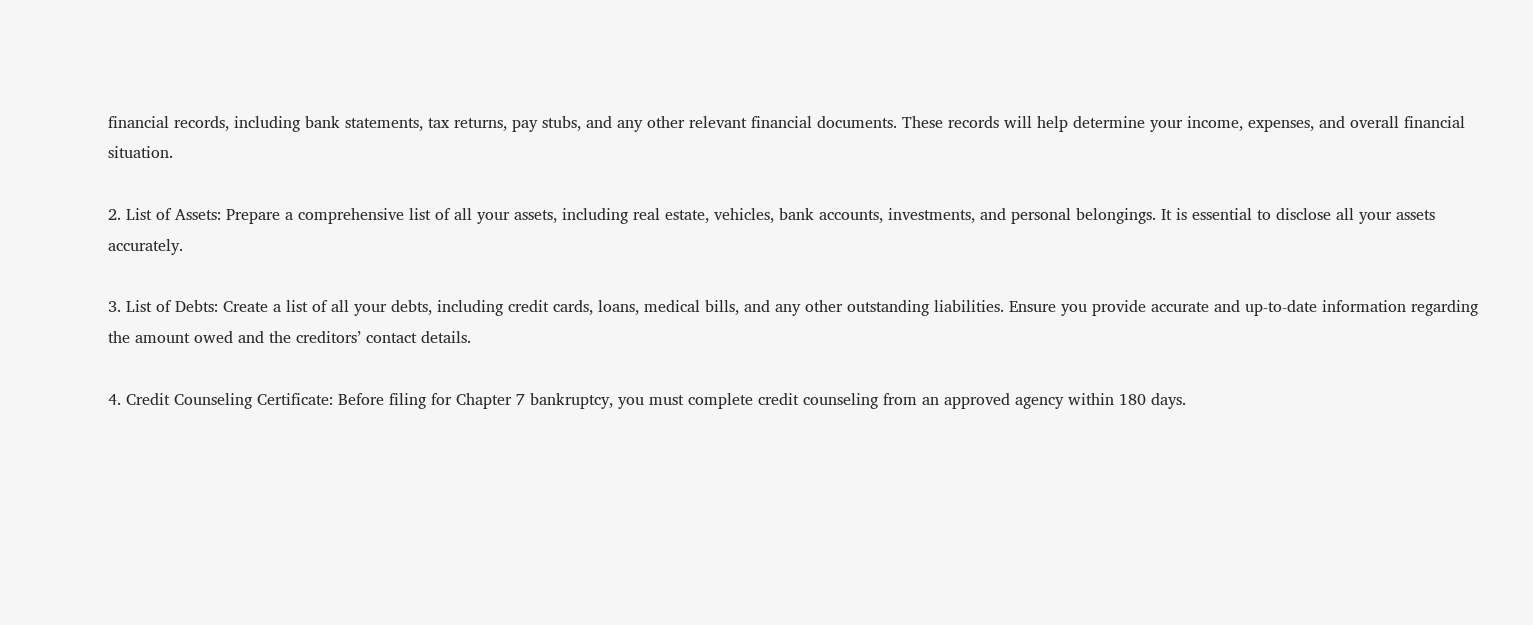financial records, including bank statements, tax returns, pay stubs, and any other relevant financial documents. These records will help determine your income, expenses, and overall financial situation.

2. List of Assets: Prepare a comprehensive list of all your assets, including real estate, vehicles, bank accounts, investments, and personal belongings. It is essential to disclose all your assets accurately.

3. List of Debts: Create a list of all your debts, including credit cards, loans, medical bills, and any other outstanding liabilities. Ensure you provide accurate and up-to-date information regarding the amount owed and the creditors’ contact details.

4. Credit Counseling Certificate: Before filing for Chapter 7 bankruptcy, you must complete credit counseling from an approved agency within 180 days.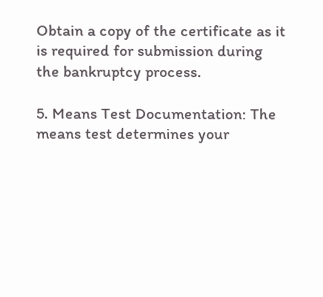Obtain a copy of the certificate as it is required for submission during the bankruptcy process.

5. Means Test Documentation: The means test determines your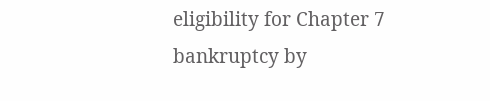eligibility for Chapter 7 bankruptcy by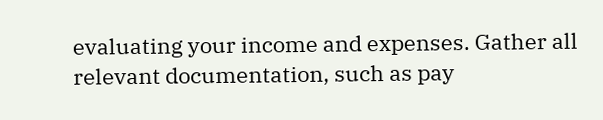evaluating your income and expenses. Gather all relevant documentation, such as pay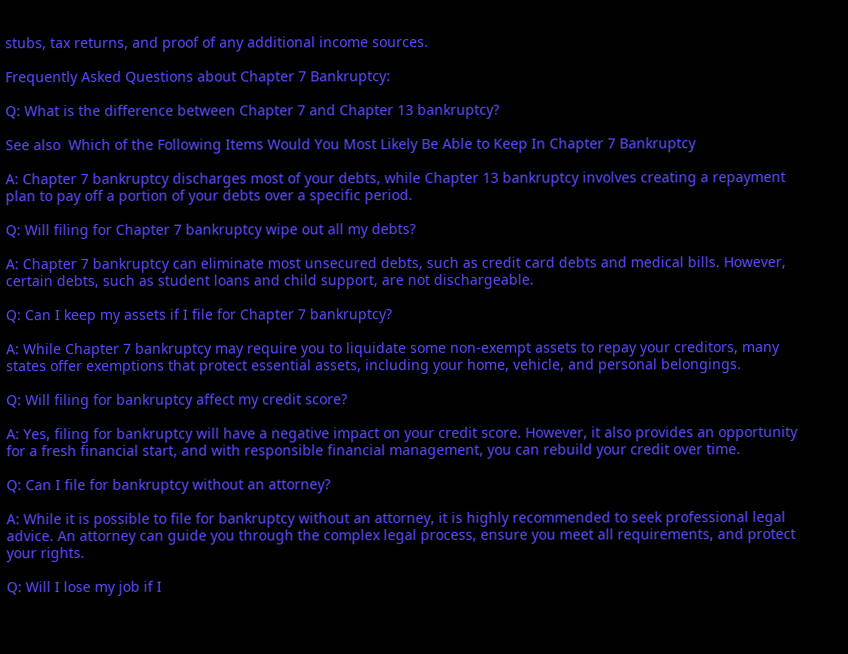stubs, tax returns, and proof of any additional income sources.

Frequently Asked Questions about Chapter 7 Bankruptcy:

Q: What is the difference between Chapter 7 and Chapter 13 bankruptcy?

See also  Which of the Following Items Would You Most Likely Be Able to Keep In Chapter 7 Bankruptcy

A: Chapter 7 bankruptcy discharges most of your debts, while Chapter 13 bankruptcy involves creating a repayment plan to pay off a portion of your debts over a specific period.

Q: Will filing for Chapter 7 bankruptcy wipe out all my debts?

A: Chapter 7 bankruptcy can eliminate most unsecured debts, such as credit card debts and medical bills. However, certain debts, such as student loans and child support, are not dischargeable.

Q: Can I keep my assets if I file for Chapter 7 bankruptcy?

A: While Chapter 7 bankruptcy may require you to liquidate some non-exempt assets to repay your creditors, many states offer exemptions that protect essential assets, including your home, vehicle, and personal belongings.

Q: Will filing for bankruptcy affect my credit score?

A: Yes, filing for bankruptcy will have a negative impact on your credit score. However, it also provides an opportunity for a fresh financial start, and with responsible financial management, you can rebuild your credit over time.

Q: Can I file for bankruptcy without an attorney?

A: While it is possible to file for bankruptcy without an attorney, it is highly recommended to seek professional legal advice. An attorney can guide you through the complex legal process, ensure you meet all requirements, and protect your rights.

Q: Will I lose my job if I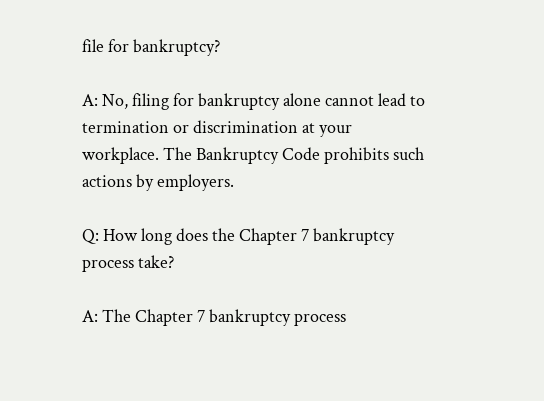file for bankruptcy?

A: No, filing for bankruptcy alone cannot lead to termination or discrimination at your workplace. The Bankruptcy Code prohibits such actions by employers.

Q: How long does the Chapter 7 bankruptcy process take?

A: The Chapter 7 bankruptcy process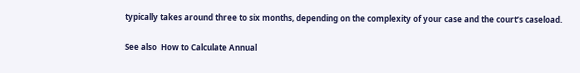typically takes around three to six months, depending on the complexity of your case and the court’s caseload.

See also  How to Calculate Annual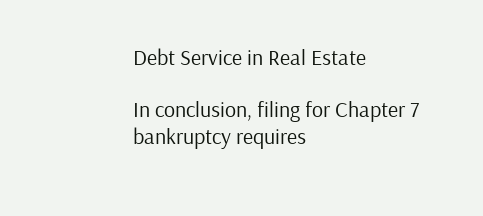Debt Service in Real Estate

In conclusion, filing for Chapter 7 bankruptcy requires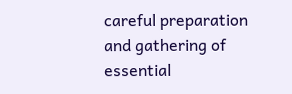careful preparation and gathering of essential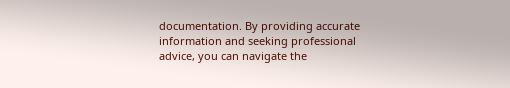documentation. By providing accurate information and seeking professional advice, you can navigate the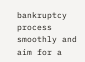bankruptcy process smoothly and aim for a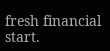fresh financial start.